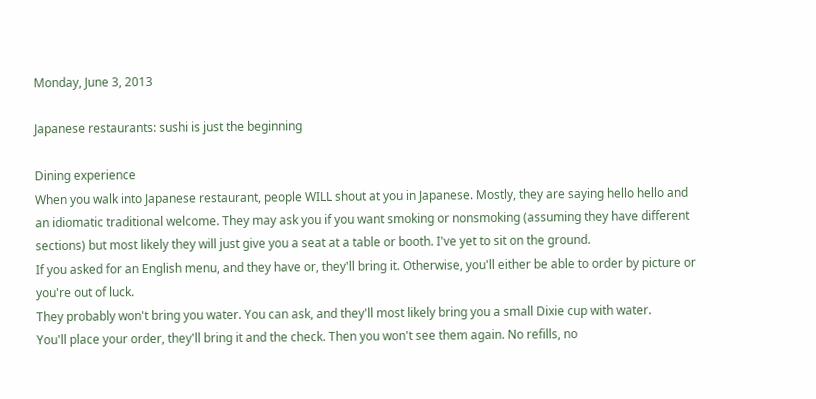Monday, June 3, 2013

Japanese restaurants: sushi is just the beginning

Dining experience
When you walk into Japanese restaurant, people WILL shout at you in Japanese. Mostly, they are saying hello hello and an idiomatic traditional welcome. They may ask you if you want smoking or nonsmoking (assuming they have different sections) but most likely they will just give you a seat at a table or booth. I've yet to sit on the ground.
If you asked for an English menu, and they have or, they'll bring it. Otherwise, you'll either be able to order by picture or you're out of luck.
They probably won't bring you water. You can ask, and they'll most likely bring you a small Dixie cup with water.
You'll place your order, they'll bring it and the check. Then you won't see them again. No refills, no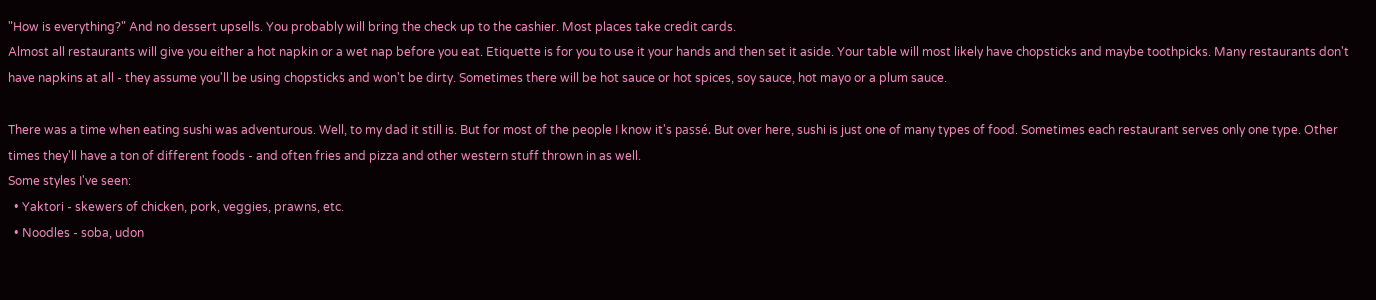"How is everything?" And no dessert upsells. You probably will bring the check up to the cashier. Most places take credit cards.
Almost all restaurants will give you either a hot napkin or a wet nap before you eat. Etiquette is for you to use it your hands and then set it aside. Your table will most likely have chopsticks and maybe toothpicks. Many restaurants don't have napkins at all - they assume you'll be using chopsticks and won't be dirty. Sometimes there will be hot sauce or hot spices, soy sauce, hot mayo or a plum sauce.

There was a time when eating sushi was adventurous. Well, to my dad it still is. But for most of the people I know it's passé. But over here, sushi is just one of many types of food. Sometimes each restaurant serves only one type. Other times they'll have a ton of different foods - and often fries and pizza and other western stuff thrown in as well.
Some styles I've seen:
  • Yaktori - skewers of chicken, pork, veggies, prawns, etc.
  • Noodles - soba, udon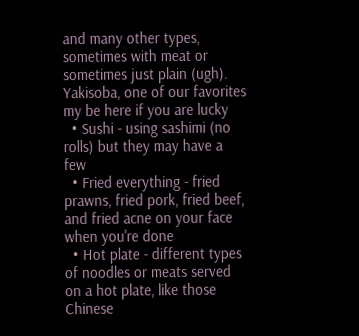and many other types, sometimes with meat or sometimes just plain (ugh). Yakisoba, one of our favorites my be here if you are lucky
  • Sushi - using sashimi (no rolls) but they may have a few
  • Fried everything - fried prawns, fried pork, fried beef, and fried acne on your face when you're done
  • Hot plate - different types of noodles or meats served on a hot plate, like those Chinese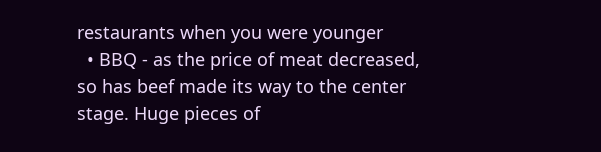restaurants when you were younger
  • BBQ - as the price of meat decreased, so has beef made its way to the center stage. Huge pieces of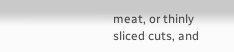meat, or thinly sliced cuts, and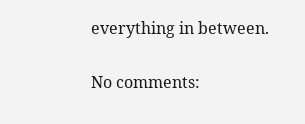everything in between.

No comments: